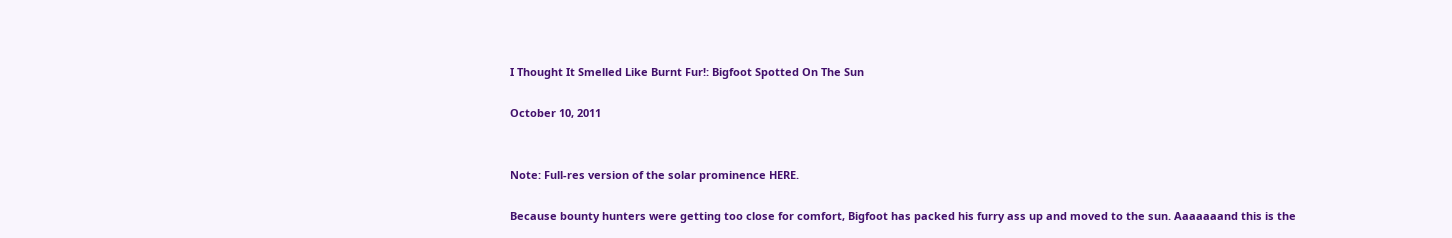I Thought It Smelled Like Burnt Fur!: Bigfoot Spotted On The Sun

October 10, 2011


Note: Full-res version of the solar prominence HERE.

Because bounty hunters were getting too close for comfort, Bigfoot has packed his furry ass up and moved to the sun. Aaaaaaand this is the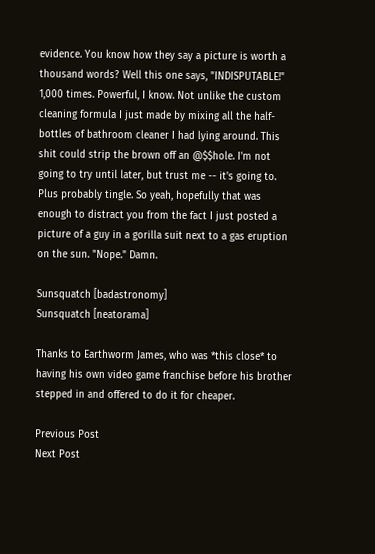evidence. You know how they say a picture is worth a thousand words? Well this one says, "INDISPUTABLE!" 1,000 times. Powerful, I know. Not unlike the custom cleaning formula I just made by mixing all the half-bottles of bathroom cleaner I had lying around. This shit could strip the brown off an @$$hole. I'm not going to try until later, but trust me -- it's going to. Plus probably tingle. So yeah, hopefully that was enough to distract you from the fact I just posted a picture of a guy in a gorilla suit next to a gas eruption on the sun. "Nope." Damn.

Sunsquatch [badastronomy]
Sunsquatch [neatorama]

Thanks to Earthworm James, who was *this close* to having his own video game franchise before his brother stepped in and offered to do it for cheaper.

Previous Post
Next Post